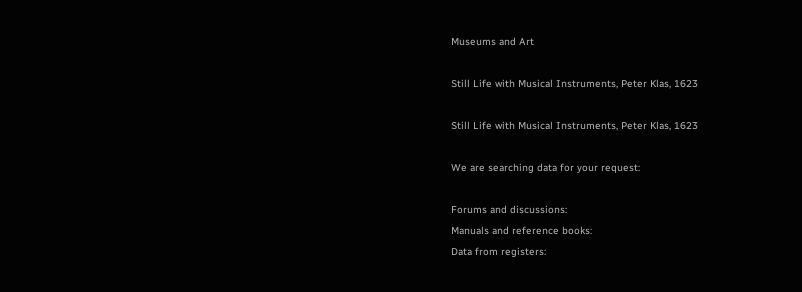Museums and Art

Still Life with Musical Instruments, Peter Klas, 1623

Still Life with Musical Instruments, Peter Klas, 1623

We are searching data for your request:

Forums and discussions:
Manuals and reference books:
Data from registers: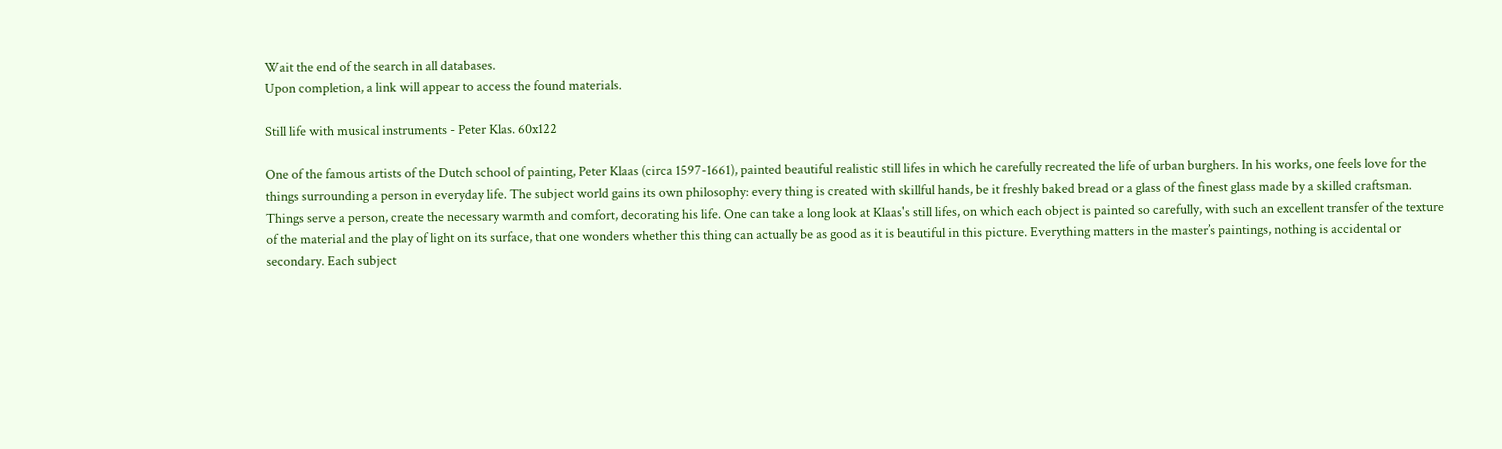Wait the end of the search in all databases.
Upon completion, a link will appear to access the found materials.

Still life with musical instruments - Peter Klas. 60x122

One of the famous artists of the Dutch school of painting, Peter Klaas (circa 1597-1661), painted beautiful realistic still lifes in which he carefully recreated the life of urban burghers. In his works, one feels love for the things surrounding a person in everyday life. The subject world gains its own philosophy: every thing is created with skillful hands, be it freshly baked bread or a glass of the finest glass made by a skilled craftsman. Things serve a person, create the necessary warmth and comfort, decorating his life. One can take a long look at Klaas's still lifes, on which each object is painted so carefully, with such an excellent transfer of the texture of the material and the play of light on its surface, that one wonders whether this thing can actually be as good as it is beautiful in this picture. Everything matters in the master’s paintings, nothing is accidental or secondary. Each subject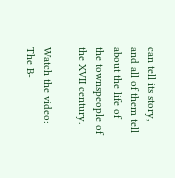can tell its story, and all of them tell about the life of the townspeople of the XVII century.

Watch the video: The B-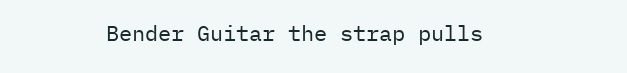Bender Guitar the strap pulls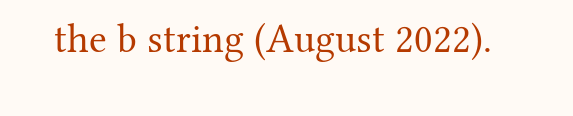the b string (August 2022).